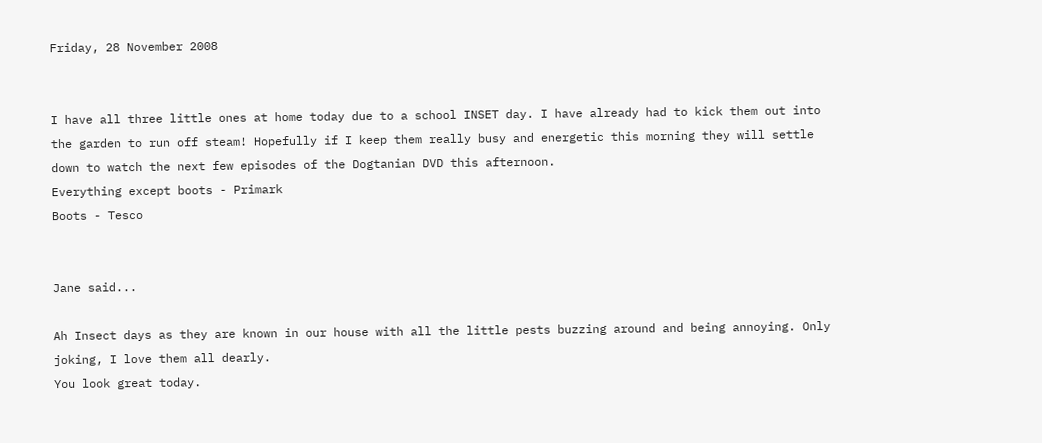Friday, 28 November 2008


I have all three little ones at home today due to a school INSET day. I have already had to kick them out into the garden to run off steam! Hopefully if I keep them really busy and energetic this morning they will settle down to watch the next few episodes of the Dogtanian DVD this afternoon.
Everything except boots - Primark
Boots - Tesco


Jane said...

Ah Insect days as they are known in our house with all the little pests buzzing around and being annoying. Only joking, I love them all dearly.
You look great today.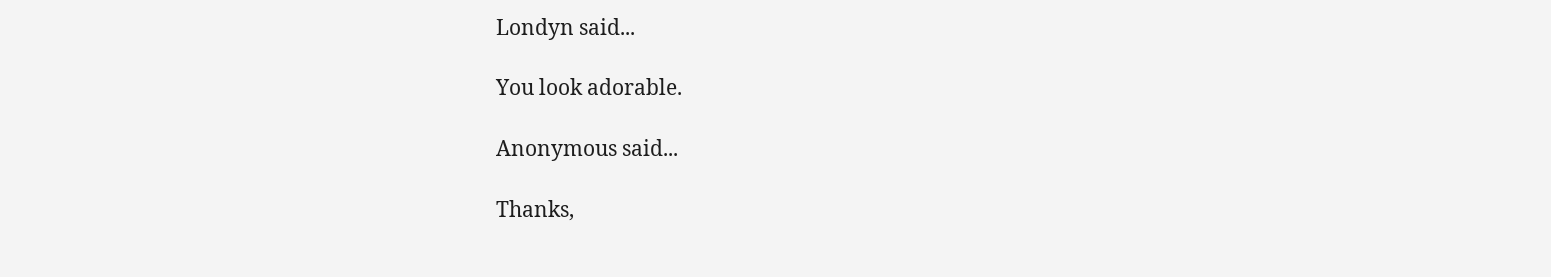Londyn said...

You look adorable.

Anonymous said...

Thanks,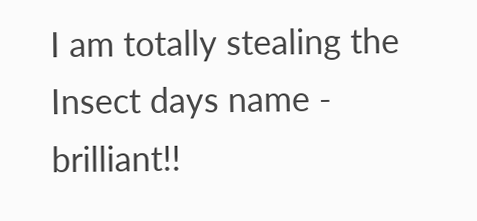I am totally stealing the Insect days name - brilliant!!